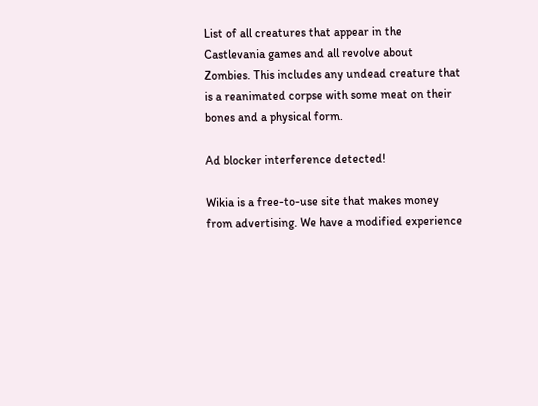List of all creatures that appear in the Castlevania games and all revolve about Zombies. This includes any undead creature that is a reanimated corpse with some meat on their bones and a physical form.

Ad blocker interference detected!

Wikia is a free-to-use site that makes money from advertising. We have a modified experience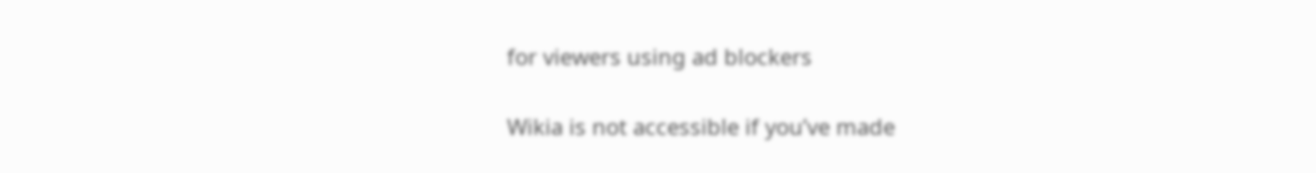for viewers using ad blockers

Wikia is not accessible if you’ve made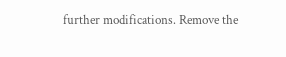further modifications. Remove the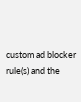custom ad blocker rule(s) and the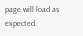page will load as expected.